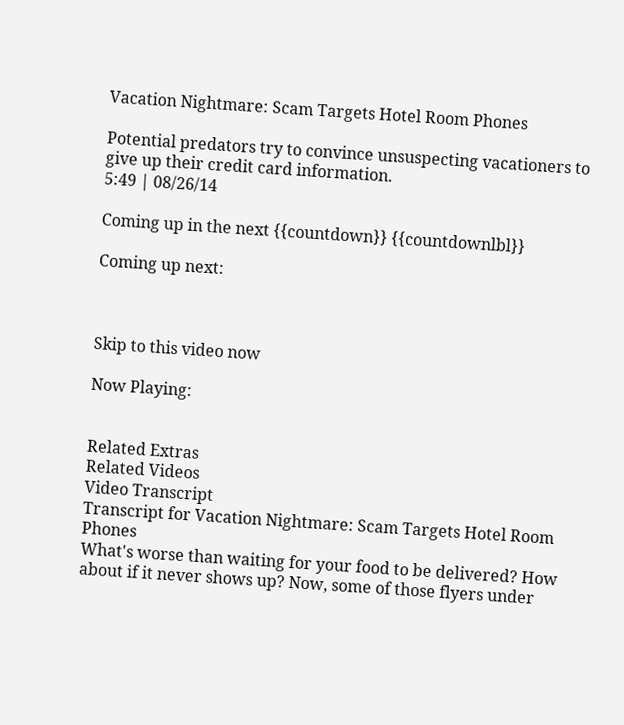Vacation Nightmare: Scam Targets Hotel Room Phones

Potential predators try to convince unsuspecting vacationers to give up their credit card information.
5:49 | 08/26/14

Coming up in the next {{countdown}} {{countdownlbl}}

Coming up next:



Skip to this video now

Now Playing:


Related Extras
Related Videos
Video Transcript
Transcript for Vacation Nightmare: Scam Targets Hotel Room Phones
What's worse than waiting for your food to be delivered? How about if it never shows up? Now, some of those flyers under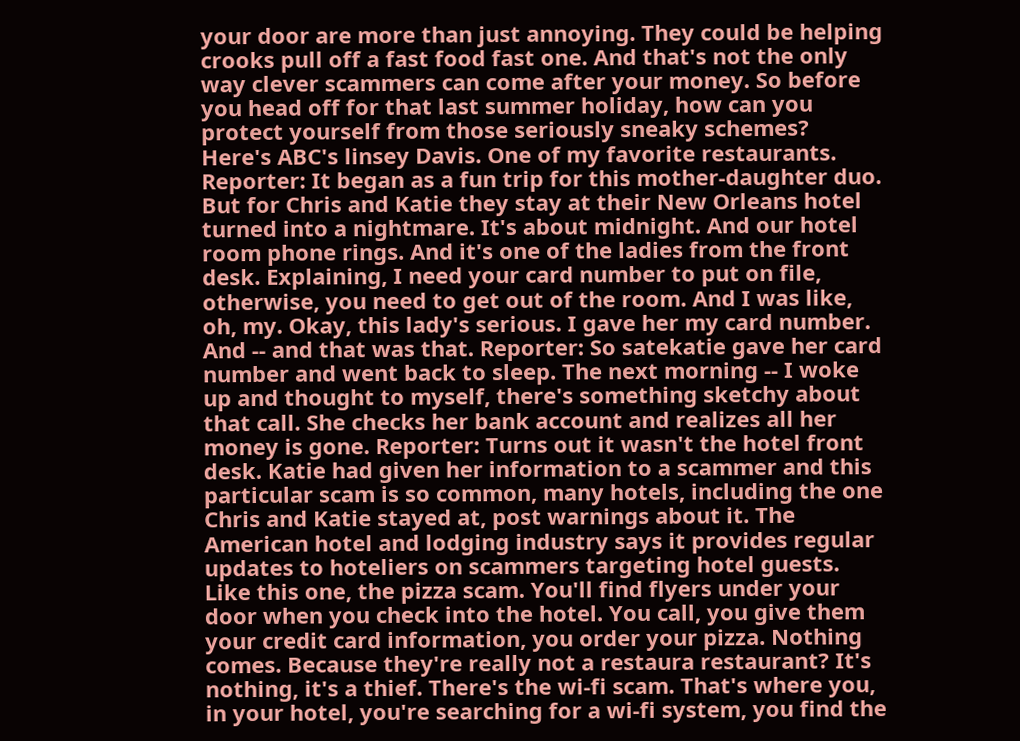your door are more than just annoying. They could be helping crooks pull off a fast food fast one. And that's not the only way clever scammers can come after your money. So before you head off for that last summer holiday, how can you protect yourself from those seriously sneaky schemes? Here's ABC's linsey Davis. One of my favorite restaurants. Reporter: It began as a fun trip for this mother-daughter duo. But for Chris and Katie they stay at their New Orleans hotel turned into a nightmare. It's about midnight. And our hotel room phone rings. And it's one of the ladies from the front desk. Explaining, I need your card number to put on file, otherwise, you need to get out of the room. And I was like, oh, my. Okay, this lady's serious. I gave her my card number. And -- and that was that. Reporter: So satekatie gave her card number and went back to sleep. The next morning -- I woke up and thought to myself, there's something sketchy about that call. She checks her bank account and realizes all her money is gone. Reporter: Turns out it wasn't the hotel front desk. Katie had given her information to a scammer and this particular scam is so common, many hotels, including the one Chris and Katie stayed at, post warnings about it. The American hotel and lodging industry says it provides regular updates to hoteliers on scammers targeting hotel guests. Like this one, the pizza scam. You'll find flyers under your door when you check into the hotel. You call, you give them your credit card information, you order your pizza. Nothing comes. Because they're really not a restaura restaurant? It's nothing, it's a thief. There's the wi-fi scam. That's where you, in your hotel, you're searching for a wi-fi system, you find the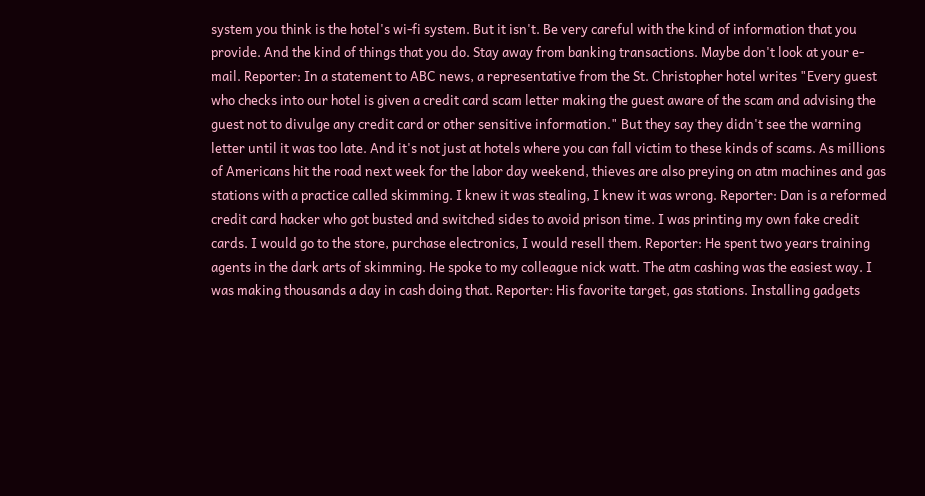system you think is the hotel's wi-fi system. But it isn't. Be very careful with the kind of information that you provide. And the kind of things that you do. Stay away from banking transactions. Maybe don't look at your e-mail. Reporter: In a statement to ABC news, a representative from the St. Christopher hotel writes "Every guest who checks into our hotel is given a credit card scam letter making the guest aware of the scam and advising the guest not to divulge any credit card or other sensitive information." But they say they didn't see the warning letter until it was too late. And it's not just at hotels where you can fall victim to these kinds of scams. As millions of Americans hit the road next week for the labor day weekend, thieves are also preying on atm machines and gas stations with a practice called skimming. I knew it was stealing, I knew it was wrong. Reporter: Dan is a reformed credit card hacker who got busted and switched sides to avoid prison time. I was printing my own fake credit cards. I would go to the store, purchase electronics, I would resell them. Reporter: He spent two years training agents in the dark arts of skimming. He spoke to my colleague nick watt. The atm cashing was the easiest way. I was making thousands a day in cash doing that. Reporter: His favorite target, gas stations. Installing gadgets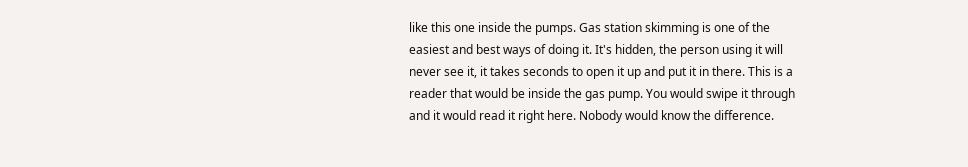like this one inside the pumps. Gas station skimming is one of the easiest and best ways of doing it. It's hidden, the person using it will never see it, it takes seconds to open it up and put it in there. This is a reader that would be inside the gas pump. You would swipe it through and it would read it right here. Nobody would know the difference.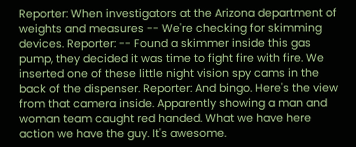Reporter: When investigators at the Arizona department of weights and measures -- We're checking for skimming devices. Reporter: -- Found a skimmer inside this gas pump, they decided it was time to fight fire with fire. We inserted one of these little night vision spy cams in the back of the dispenser. Reporter: And bingo. Here's the view from that camera inside. Apparently showing a man and woman team caught red handed. What we have here action we have the guy. It's awesome.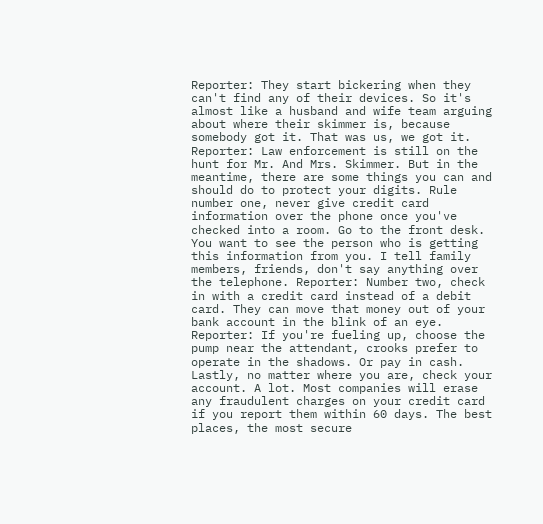Reporter: They start bickering when they can't find any of their devices. So it's almost like a husband and wife team arguing about where their skimmer is, because somebody got it. That was us, we got it. Reporter: Law enforcement is still on the hunt for Mr. And Mrs. Skimmer. But in the meantime, there are some things you can and should do to protect your digits. Rule number one, never give credit card information over the phone once you've checked into a room. Go to the front desk. You want to see the person who is getting this information from you. I tell family members, friends, don't say anything over the telephone. Reporter: Number two, check in with a credit card instead of a debit card. They can move that money out of your bank account in the blink of an eye. Reporter: If you're fueling up, choose the pump near the attendant, crooks prefer to operate in the shadows. Or pay in cash. Lastly, no matter where you are, check your account. A lot. Most companies will erase any fraudulent charges on your credit card if you report them within 60 days. The best places, the most secure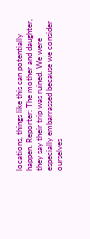locations, things like this can potentially happen. Reporter: The mother and daughter, they say their trip was ruined. We were especially embarrassed because we consider ourselves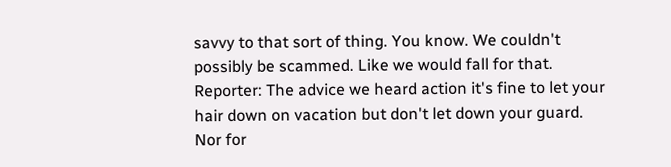savvy to that sort of thing. You know. We couldn't possibly be scammed. Like we would fall for that. Reporter: The advice we heard action it's fine to let your hair down on vacation but don't let down your guard. Nor for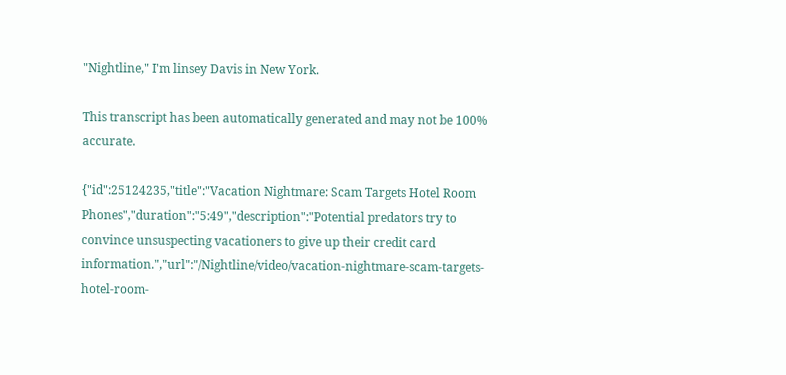"Nightline," I'm linsey Davis in New York.

This transcript has been automatically generated and may not be 100% accurate.

{"id":25124235,"title":"Vacation Nightmare: Scam Targets Hotel Room Phones","duration":"5:49","description":"Potential predators try to convince unsuspecting vacationers to give up their credit card information.","url":"/Nightline/video/vacation-nightmare-scam-targets-hotel-room-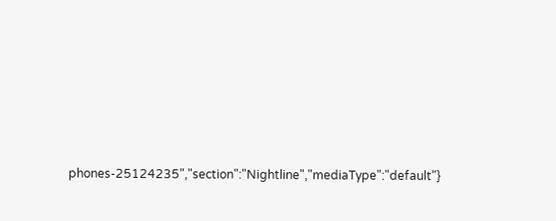phones-25124235","section":"Nightline","mediaType":"default"}